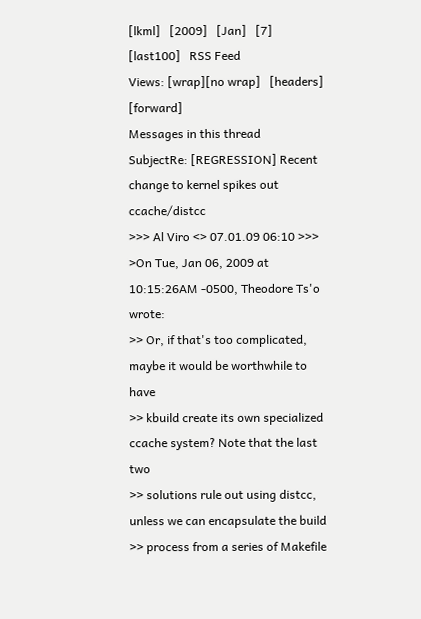[lkml]   [2009]   [Jan]   [7]   [last100]   RSS Feed
Views: [wrap][no wrap]   [headers]  [forward]
Messages in this thread
SubjectRe: [REGRESSION] Recent change to kernel spikes out ccache/distcc
>>> Al Viro <> 07.01.09 06:10 >>>
>On Tue, Jan 06, 2009 at 10:15:26AM -0500, Theodore Ts'o wrote:
>> Or, if that's too complicated, maybe it would be worthwhile to have
>> kbuild create its own specialized ccache system? Note that the last two
>> solutions rule out using distcc, unless we can encapsulate the build
>> process from a series of Makefile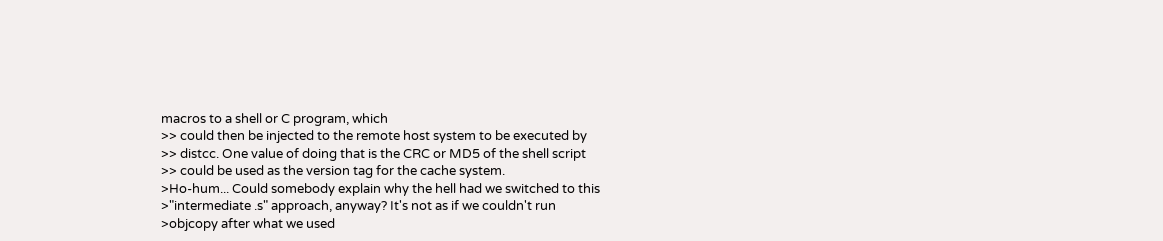macros to a shell or C program, which
>> could then be injected to the remote host system to be executed by
>> distcc. One value of doing that is the CRC or MD5 of the shell script
>> could be used as the version tag for the cache system.
>Ho-hum... Could somebody explain why the hell had we switched to this
>"intermediate .s" approach, anyway? It's not as if we couldn't run
>objcopy after what we used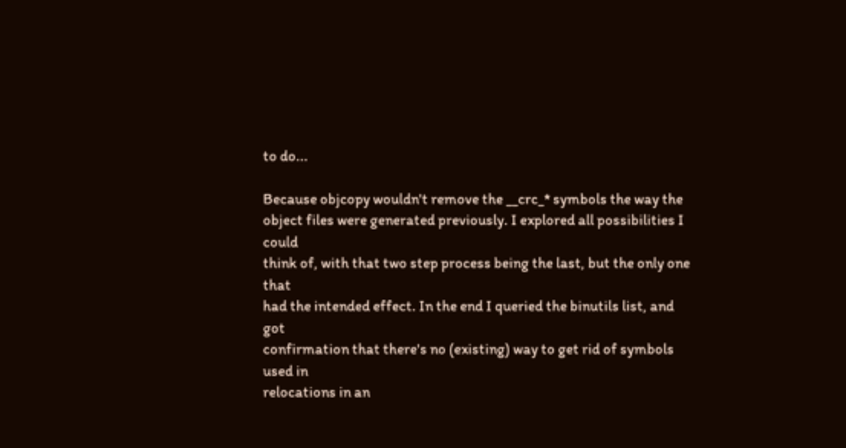to do...

Because objcopy wouldn't remove the __crc_* symbols the way the
object files were generated previously. I explored all possibilities I could
think of, with that two step process being the last, but the only one that
had the intended effect. In the end I queried the binutils list, and got
confirmation that there's no (existing) way to get rid of symbols used in
relocations in an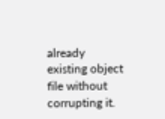already existing object file without corrupting it.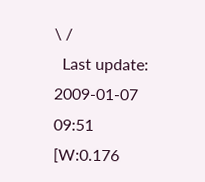\ /
  Last update: 2009-01-07 09:51    [W:0.176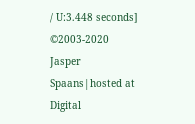/ U:3.448 seconds]
©2003-2020 Jasper Spaans|hosted at Digital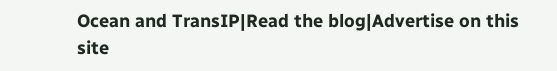Ocean and TransIP|Read the blog|Advertise on this site